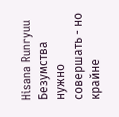Hisana Runryuu
Безумства нужно совершать - но крайне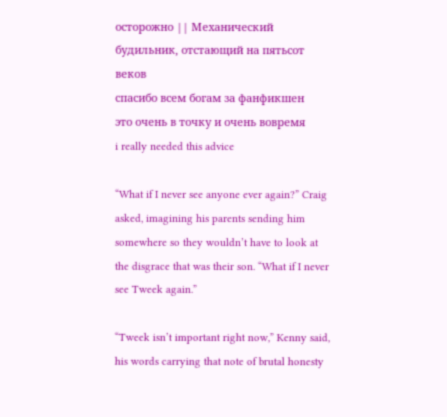осторожно || Механический будильник, отстающий на пятьсот веков
спасибо всем богам за фанфикшен
это очень в точку и очень вовремя
i really needed this advice

“What if I never see anyone ever again?” Craig asked, imagining his parents sending him somewhere so they wouldn’t have to look at the disgrace that was their son. “What if I never see Tweek again.”

“Tweek isn’t important right now,” Kenny said, his words carrying that note of brutal honesty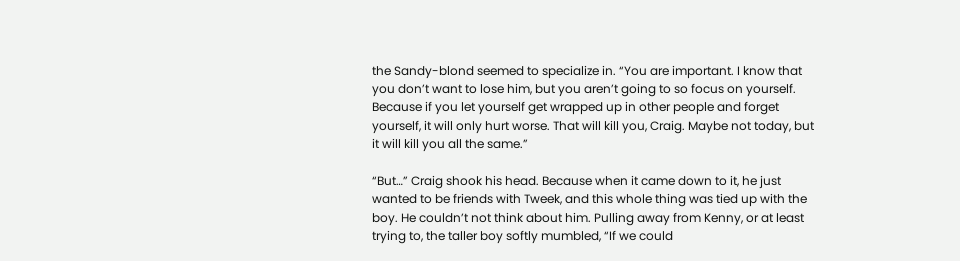the Sandy-blond seemed to specialize in. “You are important. I know that you don’t want to lose him, but you aren’t going to so focus on yourself. Because if you let yourself get wrapped up in other people and forget yourself, it will only hurt worse. That will kill you, Craig. Maybe not today, but it will kill you all the same.”

“But…” Craig shook his head. Because when it came down to it, he just wanted to be friends with Tweek, and this whole thing was tied up with the boy. He couldn’t not think about him. Pulling away from Kenny, or at least trying to, the taller boy softly mumbled, “If we could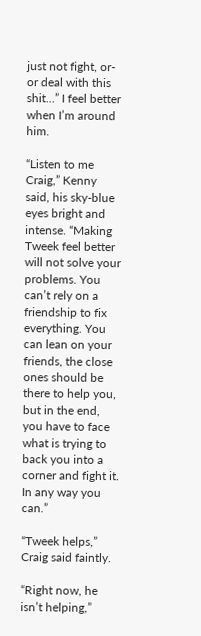just not fight, or- or deal with this shit…” I feel better when I’m around him.

“Listen to me Craig,” Kenny said, his sky-blue eyes bright and intense. “Making Tweek feel better will not solve your problems. You can’t rely on a friendship to fix everything. You can lean on your friends, the close ones should be there to help you, but in the end, you have to face what is trying to back you into a corner and fight it. In any way you can.”

“Tweek helps,” Craig said faintly.

“Right now, he isn’t helping,”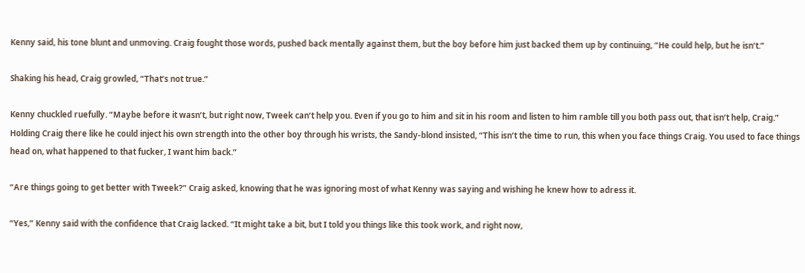Kenny said, his tone blunt and unmoving. Craig fought those words, pushed back mentally against them, but the boy before him just backed them up by continuing, “He could help, but he isn’t.”

Shaking his head, Craig growled, “That’s not true.”

Kenny chuckled ruefully. “Maybe before it wasn’t, but right now, Tweek can’t help you. Even if you go to him and sit in his room and listen to him ramble till you both pass out, that isn’t help, Craig.” Holding Craig there like he could inject his own strength into the other boy through his wrists, the Sandy-blond insisted, “This isn’t the time to run, this when you face things Craig. You used to face things head on, what happened to that fucker, I want him back.”

“Are things going to get better with Tweek?” Craig asked, knowing that he was ignoring most of what Kenny was saying and wishing he knew how to adress it.

“Yes,” Kenny said with the confidence that Craig lacked. “It might take a bit, but I told you things like this took work, and right now,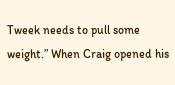Tweek needs to pull some weight.” When Craig opened his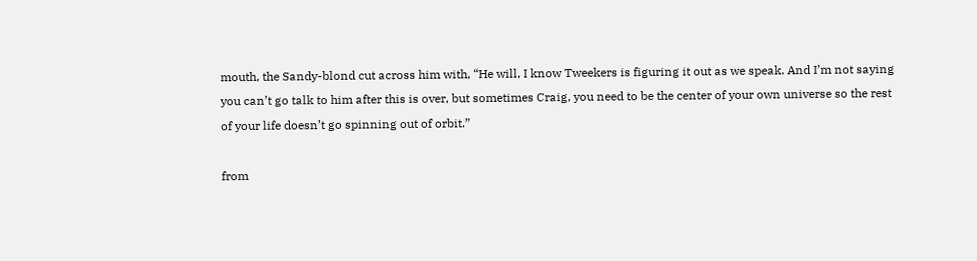mouth, the Sandy-blond cut across him with, “He will, I know Tweekers is figuring it out as we speak. And I’m not saying you can’t go talk to him after this is over, but sometimes Craig, you need to be the center of your own universe so the rest of your life doesn’t go spinning out of orbit.”

from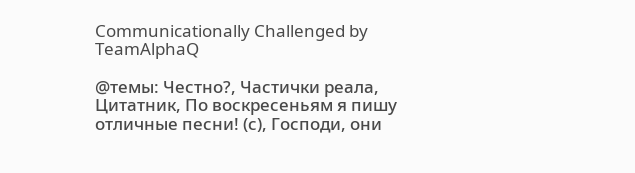Communicationally Challenged by TeamAlphaQ

@темы: Честно?, Частички реала, Цитатник, По воскресеньям я пишу отличные песни! (с), Господи, они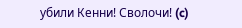убили Кенни! Сволочи! (c)